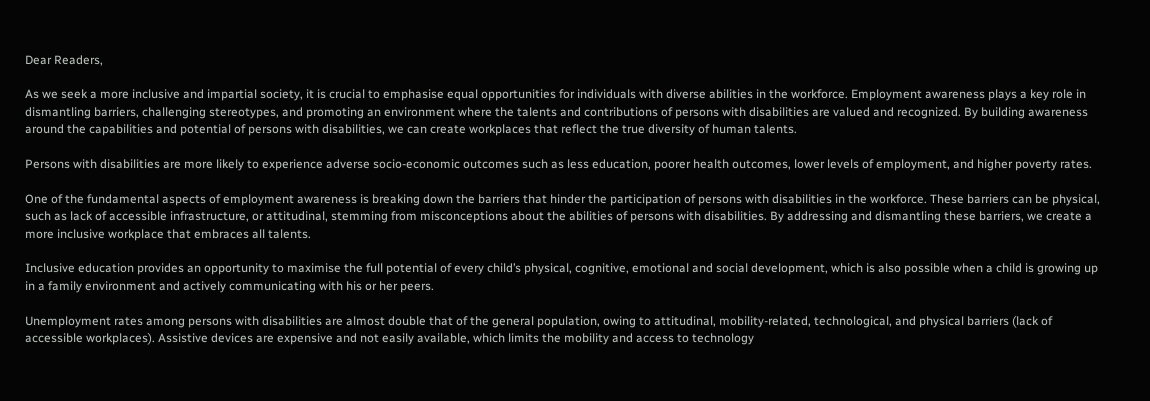Dear Readers,

As we seek a more inclusive and impartial society, it is crucial to emphasise equal opportunities for individuals with diverse abilities in the workforce. Employment awareness plays a key role in dismantling barriers, challenging stereotypes, and promoting an environment where the talents and contributions of persons with disabilities are valued and recognized. By building awareness around the capabilities and potential of persons with disabilities, we can create workplaces that reflect the true diversity of human talents.

Persons with disabilities are more likely to experience adverse socio-economic outcomes such as less education, poorer health outcomes, lower levels of employment, and higher poverty rates.

One of the fundamental aspects of employment awareness is breaking down the barriers that hinder the participation of persons with disabilities in the workforce. These barriers can be physical, such as lack of accessible infrastructure, or attitudinal, stemming from misconceptions about the abilities of persons with disabilities. By addressing and dismantling these barriers, we create a more inclusive workplace that embraces all talents.

Inclusive education provides an opportunity to maximise the full potential of every child’s physical, cognitive, emotional and social development, which is also possible when a child is growing up in a family environment and actively communicating with his or her peers.

Unemployment rates among persons with disabilities are almost double that of the general population, owing to attitudinal, mobility-related, technological, and physical barriers (lack of accessible workplaces). Assistive devices are expensive and not easily available, which limits the mobility and access to technology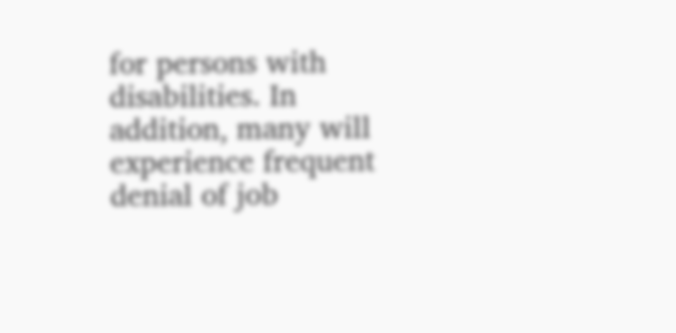for persons with disabilities. In addition, many will experience frequent denial of job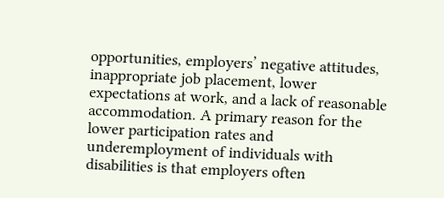opportunities, employers’ negative attitudes, inappropriate job placement, lower expectations at work, and a lack of reasonable accommodation. A primary reason for the lower participation rates and underemployment of individuals with disabilities is that employers often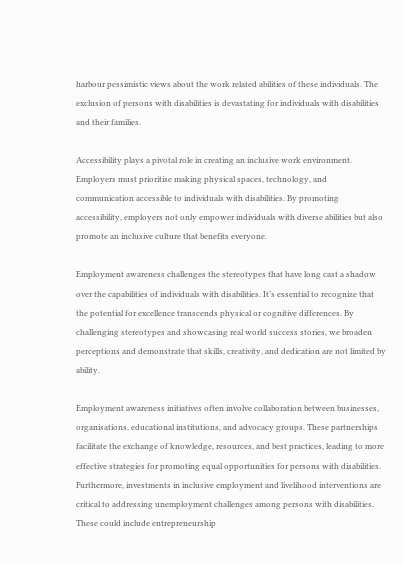harbour pessimistic views about the work related abilities of these individuals. The exclusion of persons with disabilities is devastating for individuals with disabilities and their families.

Accessibility plays a pivotal role in creating an inclusive work environment. Employers must prioritise making physical spaces, technology, and communication accessible to individuals with disabilities. By promoting accessibility, employers not only empower individuals with diverse abilities but also promote an inclusive culture that benefits everyone.

Employment awareness challenges the stereotypes that have long cast a shadow over the capabilities of individuals with disabilities. It’s essential to recognize that the potential for excellence transcends physical or cognitive differences. By challenging stereotypes and showcasing real world success stories, we broaden perceptions and demonstrate that skills, creativity, and dedication are not limited by ability.

Employment awareness initiatives often involve collaboration between businesses, organisations, educational institutions, and advocacy groups. These partnerships facilitate the exchange of knowledge, resources, and best practices, leading to more effective strategies for promoting equal opportunities for persons with disabilities. Furthermore, investments in inclusive employment and livelihood interventions are critical to addressing unemployment challenges among persons with disabilities. These could include entrepreneurship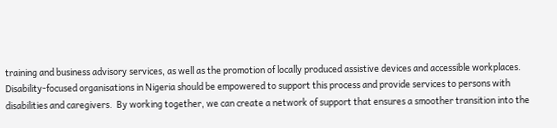training and business advisory services, as well as the promotion of locally produced assistive devices and accessible workplaces. Disability-focused organisations in Nigeria should be empowered to support this process and provide services to persons with disabilities and caregivers.  By working together, we can create a network of support that ensures a smoother transition into the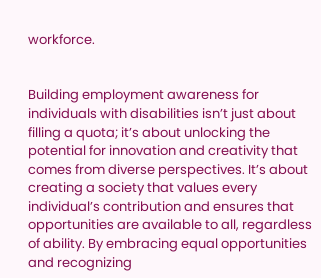workforce.


Building employment awareness for individuals with disabilities isn’t just about filling a quota; it’s about unlocking the potential for innovation and creativity that comes from diverse perspectives. It’s about creating a society that values every individual’s contribution and ensures that opportunities are available to all, regardless of ability. By embracing equal opportunities and recognizing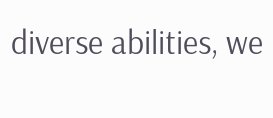diverse abilities, we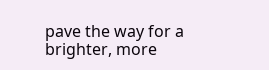pave the way for a brighter, more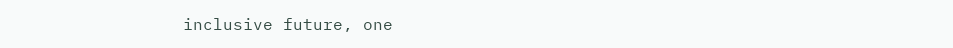inclusive future, one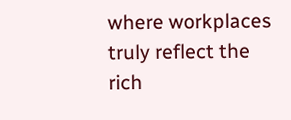where workplaces truly reflect the rich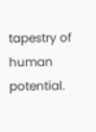tapestry of human potential.